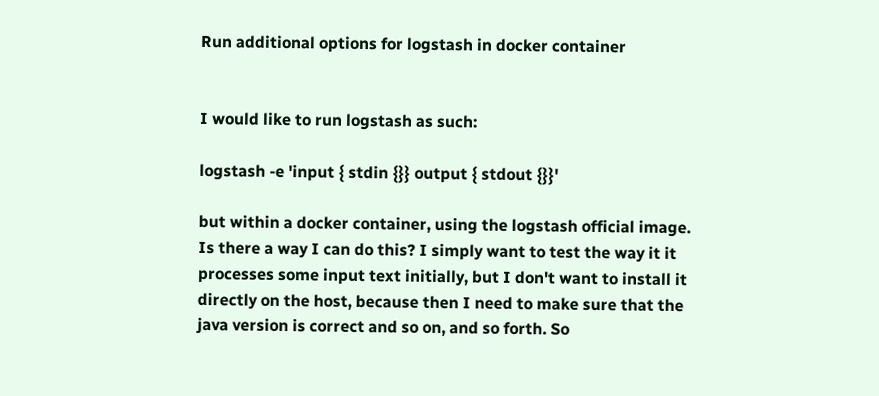Run additional options for logstash in docker container


I would like to run logstash as such:

logstash -e 'input { stdin {}} output { stdout {}}'

but within a docker container, using the logstash official image. Is there a way I can do this? I simply want to test the way it it processes some input text initially, but I don't want to install it directly on the host, because then I need to make sure that the java version is correct and so on, and so forth. So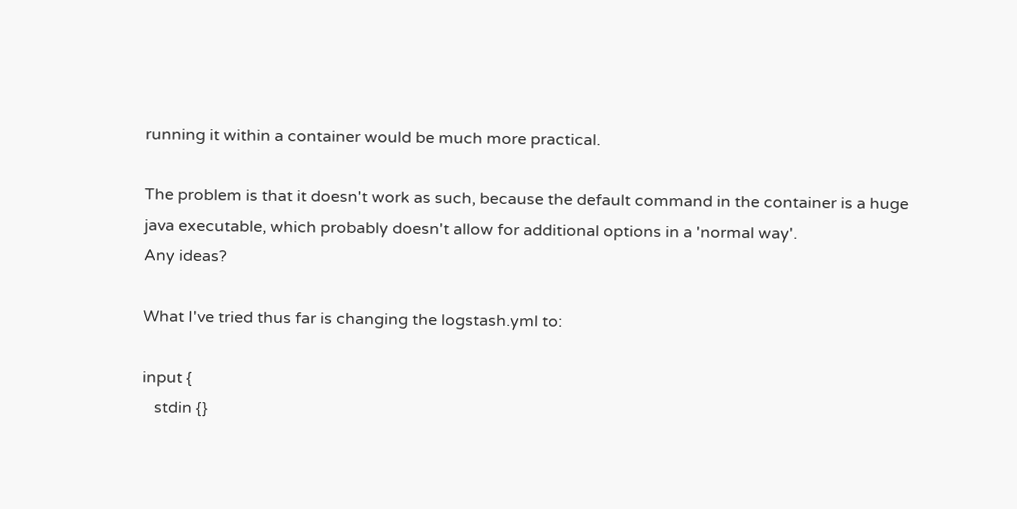running it within a container would be much more practical.

The problem is that it doesn't work as such, because the default command in the container is a huge java executable, which probably doesn't allow for additional options in a 'normal way'.
Any ideas?

What I've tried thus far is changing the logstash.yml to:

input {
   stdin {}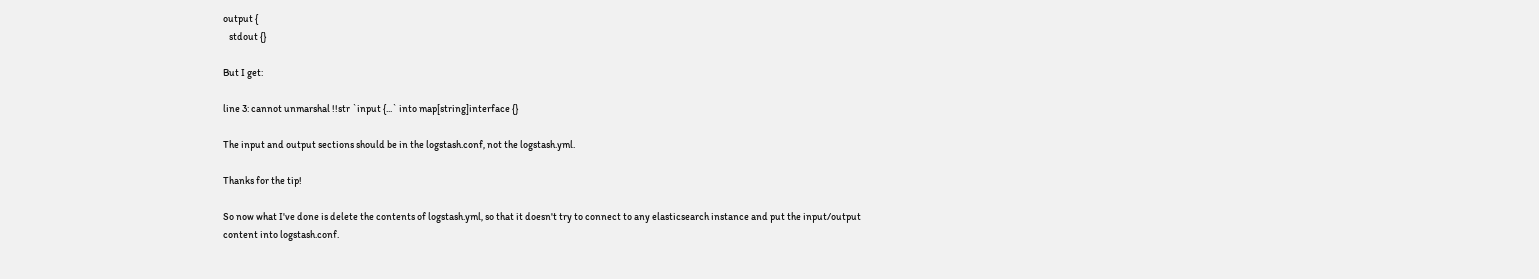output {
   stdout {}

But I get:

line 3: cannot unmarshal !!str `input {...` into map[string]interface {}

The input and output sections should be in the logstash.conf, not the logstash.yml.

Thanks for the tip!

So now what I've done is delete the contents of logstash.yml, so that it doesn't try to connect to any elasticsearch instance and put the input/output content into logstash.conf.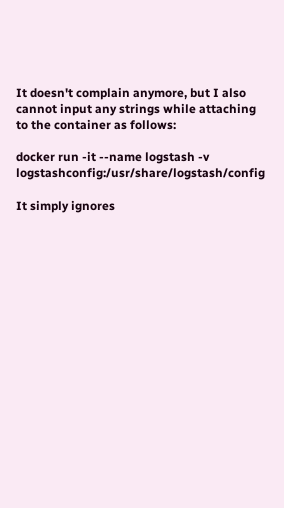It doesn't complain anymore, but I also cannot input any strings while attaching to the container as follows:

docker run -it --name logstash -v logstashconfig:/usr/share/logstash/config

It simply ignores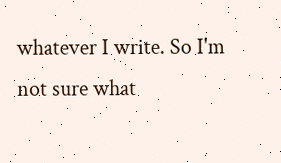whatever I write. So I'm not sure what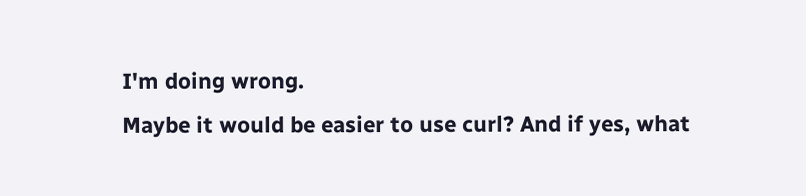I'm doing wrong.
Maybe it would be easier to use curl? And if yes, what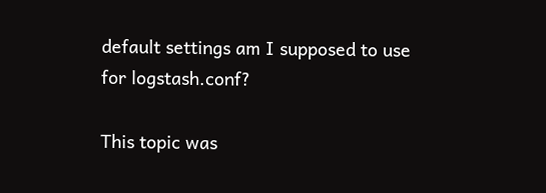default settings am I supposed to use for logstash.conf?

This topic was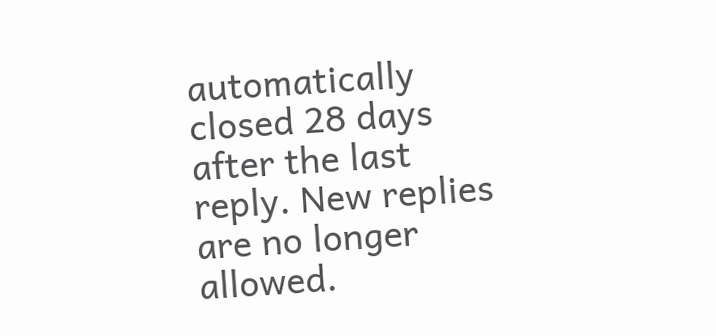automatically closed 28 days after the last reply. New replies are no longer allowed.